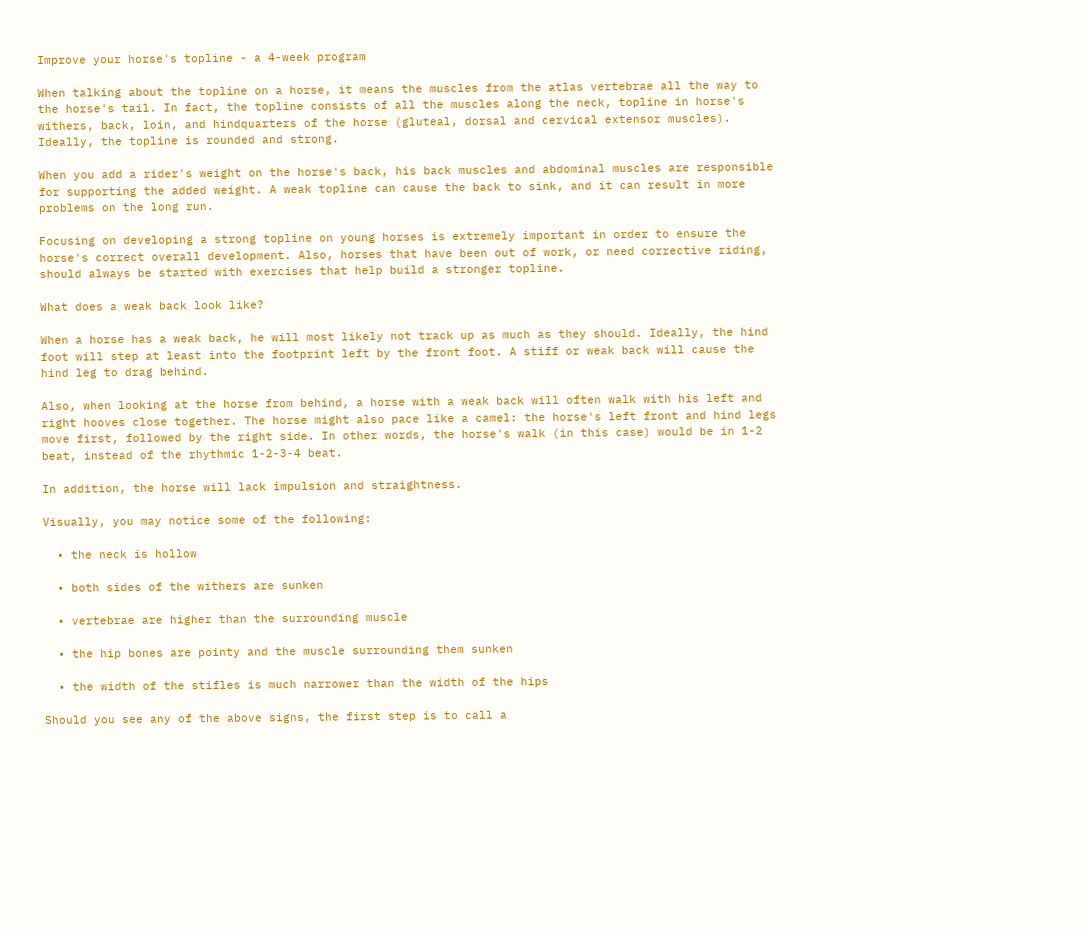Improve your horse's topline - a 4-week program

When talking about the topline on a horse, it means the muscles from the atlas vertebrae all the way to the horse's tail. In fact, the topline consists of all the muscles along the neck, topline in horse's withers, back, loin, and hindquarters of the horse (gluteal, dorsal and cervical extensor muscles). Ideally, the topline is rounded and strong.

When you add a rider's weight on the horse's back, his back muscles and abdominal muscles are responsible for supporting the added weight. A weak topline can cause the back to sink, and it can result in more problems on the long run.

Focusing on developing a strong topline on young horses is extremely important in order to ensure the horse's correct overall development. Also, horses that have been out of work, or need corrective riding, should always be started with exercises that help build a stronger topline.

What does a weak back look like?

When a horse has a weak back, he will most likely not track up as much as they should. Ideally, the hind foot will step at least into the footprint left by the front foot. A stiff or weak back will cause the hind leg to drag behind.

Also, when looking at the horse from behind, a horse with a weak back will often walk with his left and right hooves close together. The horse might also pace like a camel: the horse's left front and hind legs move first, followed by the right side. In other words, the horse's walk (in this case) would be in 1-2 beat, instead of the rhythmic 1-2-3-4 beat.

In addition, the horse will lack impulsion and straightness.

Visually, you may notice some of the following:

  • the neck is hollow

  • both sides of the withers are sunken

  • vertebrae are higher than the surrounding muscle

  • the hip bones are pointy and the muscle surrounding them sunken

  • the width of the stifles is much narrower than the width of the hips

Should you see any of the above signs, the first step is to call a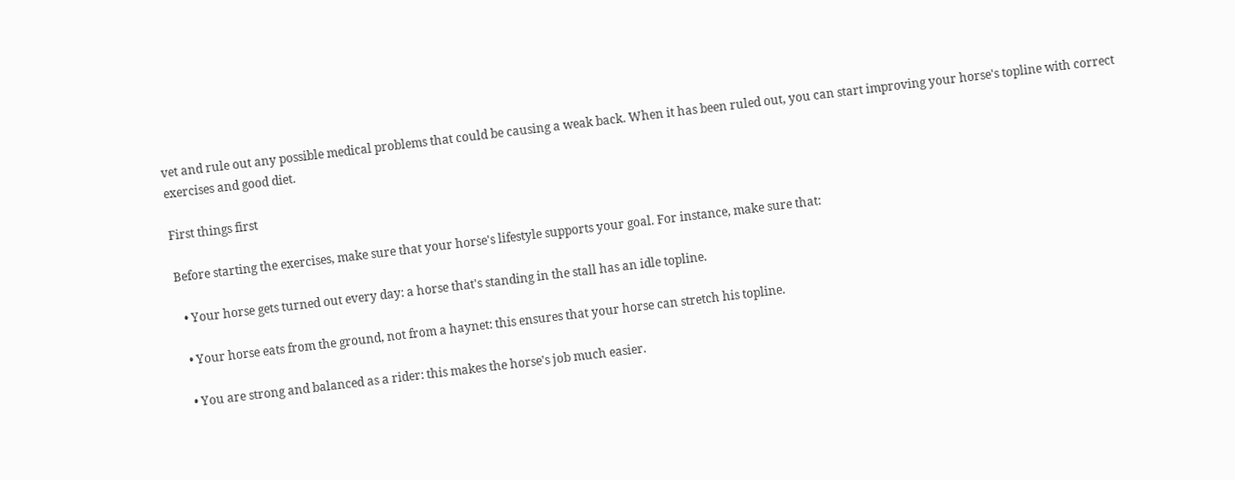vet and rule out any possible medical problems that could be causing a weak back. When it has been ruled out, you can start improving your horse's topline with correct exercises and good diet.

First things first

Before starting the exercises, make sure that your horse's lifestyle supports your goal. For instance, make sure that:

  • Your horse gets turned out every day: a horse that's standing in the stall has an idle topline.

  • Your horse eats from the ground, not from a haynet: this ensures that your horse can stretch his topline.

  • You are strong and balanced as a rider: this makes the horse's job much easier.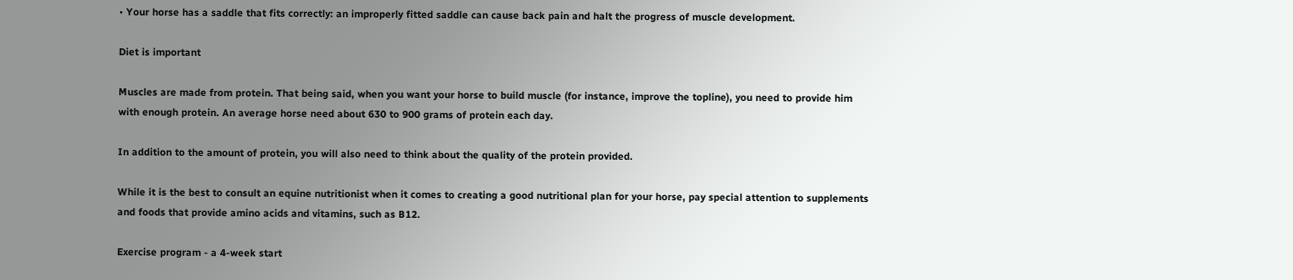• Your horse has a saddle that fits correctly: an improperly fitted saddle can cause back pain and halt the progress of muscle development.

Diet is important

Muscles are made from protein. That being said, when you want your horse to build muscle (for instance, improve the topline), you need to provide him with enough protein. An average horse need about 630 to 900 grams of protein each day.

In addition to the amount of protein, you will also need to think about the quality of the protein provided.

While it is the best to consult an equine nutritionist when it comes to creating a good nutritional plan for your horse, pay special attention to supplements and foods that provide amino acids and vitamins, such as B12.

Exercise program - a 4-week start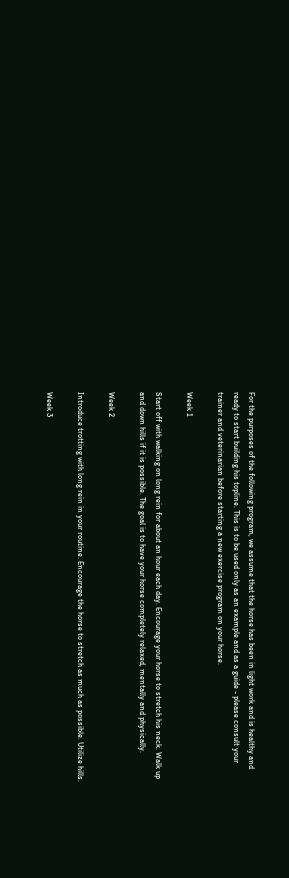For the purposes of the following program, we assume that the horse has been in light work and is healthy and ready to start building his topline. This is to be used only as an example and as a guide - please consult your trainer and veterinarian before starting a new exercise program on your horse.

Week 1

Start off with walking on long rein for about an hour each day. Encourage your horse to stretch his neck. Walk up and down hills if it is possible. The goal is to have your horse completely relaxed, mentally and physically.

Week 2

Introduce trotting with long rein in your routine. Encourage the horse to stretch as much as possible. Utilize hills.

Week 3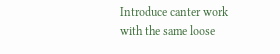Introduce canter work with the same loose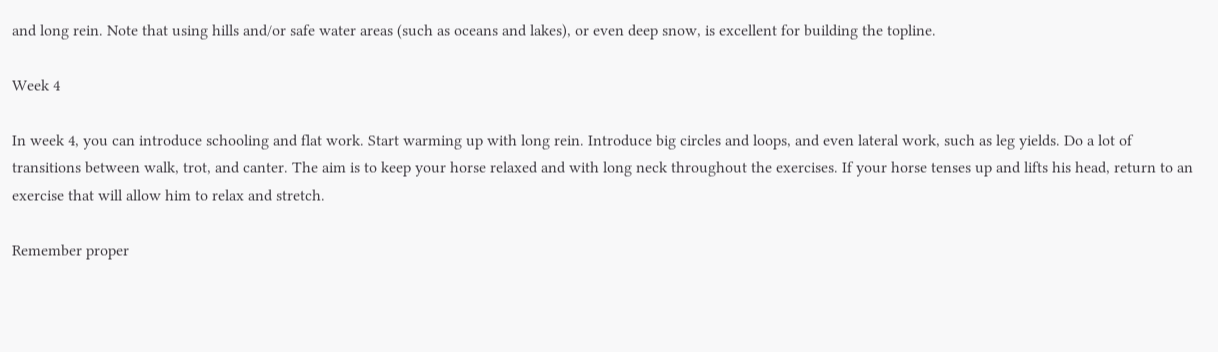and long rein. Note that using hills and/or safe water areas (such as oceans and lakes), or even deep snow, is excellent for building the topline.

Week 4

In week 4, you can introduce schooling and flat work. Start warming up with long rein. Introduce big circles and loops, and even lateral work, such as leg yields. Do a lot of transitions between walk, trot, and canter. The aim is to keep your horse relaxed and with long neck throughout the exercises. If your horse tenses up and lifts his head, return to an exercise that will allow him to relax and stretch.

Remember proper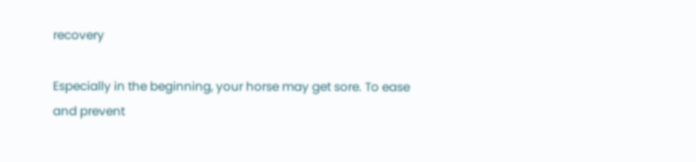recovery

Especially in the beginning, your horse may get sore. To ease and prevent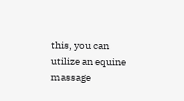this, you can utilize an equine massage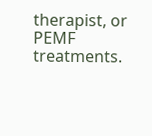therapist, or PEMF treatments.